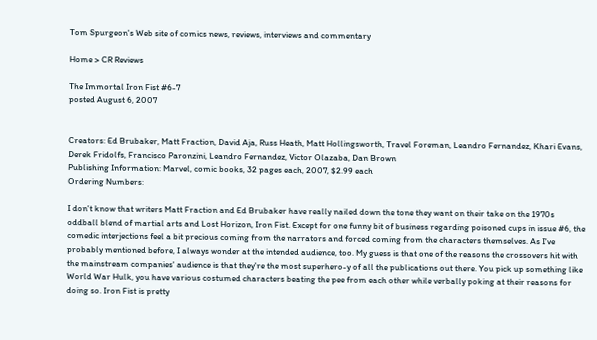Tom Spurgeon's Web site of comics news, reviews, interviews and commentary

Home > CR Reviews

The Immortal Iron Fist #6-7
posted August 6, 2007


Creators: Ed Brubaker, Matt Fraction, David Aja, Russ Heath, Matt Hollingsworth, Travel Foreman, Leandro Fernandez, Khari Evans, Derek Fridolfs, Francisco Paronzini, Leandro Fernandez, Victor Olazaba, Dan Brown
Publishing Information: Marvel, comic books, 32 pages each, 2007, $2.99 each
Ordering Numbers:

I don't know that writers Matt Fraction and Ed Brubaker have really nailed down the tone they want on their take on the 1970s oddball blend of martial arts and Lost Horizon, Iron Fist. Except for one funny bit of business regarding poisoned cups in issue #6, the comedic interjections feel a bit precious coming from the narrators and forced coming from the characters themselves. As I've probably mentioned before, I always wonder at the intended audience, too. My guess is that one of the reasons the crossovers hit with the mainstream companies' audience is that they're the most superhero-y of all the publications out there. You pick up something like World War Hulk, you have various costumed characters beating the pee from each other while verbally poking at their reasons for doing so. Iron Fist is pretty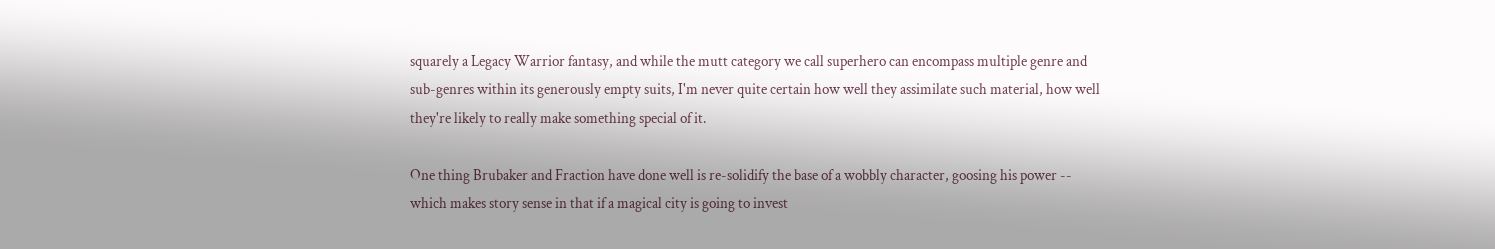squarely a Legacy Warrior fantasy, and while the mutt category we call superhero can encompass multiple genre and sub-genres within its generously empty suits, I'm never quite certain how well they assimilate such material, how well they're likely to really make something special of it.

One thing Brubaker and Fraction have done well is re-solidify the base of a wobbly character, goosing his power -- which makes story sense in that if a magical city is going to invest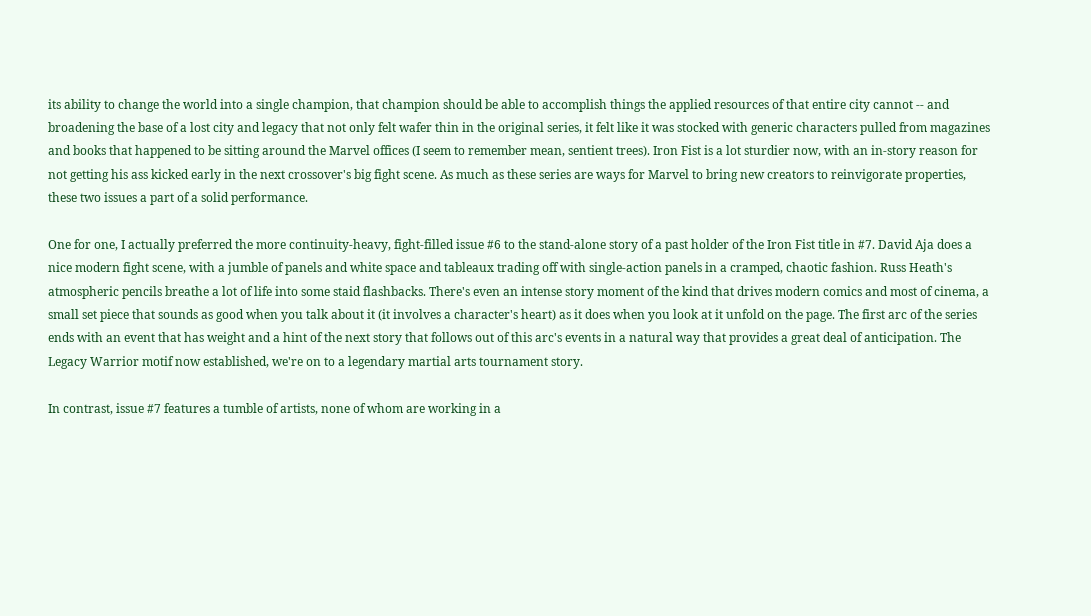its ability to change the world into a single champion, that champion should be able to accomplish things the applied resources of that entire city cannot -- and broadening the base of a lost city and legacy that not only felt wafer thin in the original series, it felt like it was stocked with generic characters pulled from magazines and books that happened to be sitting around the Marvel offices (I seem to remember mean, sentient trees). Iron Fist is a lot sturdier now, with an in-story reason for not getting his ass kicked early in the next crossover's big fight scene. As much as these series are ways for Marvel to bring new creators to reinvigorate properties, these two issues a part of a solid performance.

One for one, I actually preferred the more continuity-heavy, fight-filled issue #6 to the stand-alone story of a past holder of the Iron Fist title in #7. David Aja does a nice modern fight scene, with a jumble of panels and white space and tableaux trading off with single-action panels in a cramped, chaotic fashion. Russ Heath's atmospheric pencils breathe a lot of life into some staid flashbacks. There's even an intense story moment of the kind that drives modern comics and most of cinema, a small set piece that sounds as good when you talk about it (it involves a character's heart) as it does when you look at it unfold on the page. The first arc of the series ends with an event that has weight and a hint of the next story that follows out of this arc's events in a natural way that provides a great deal of anticipation. The Legacy Warrior motif now established, we're on to a legendary martial arts tournament story.

In contrast, issue #7 features a tumble of artists, none of whom are working in a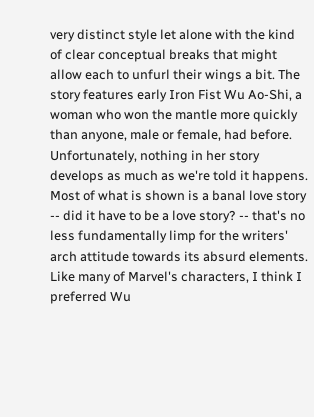very distinct style let alone with the kind of clear conceptual breaks that might allow each to unfurl their wings a bit. The story features early Iron Fist Wu Ao-Shi, a woman who won the mantle more quickly than anyone, male or female, had before. Unfortunately, nothing in her story develops as much as we're told it happens. Most of what is shown is a banal love story -- did it have to be a love story? -- that's no less fundamentally limp for the writers' arch attitude towards its absurd elements. Like many of Marvel's characters, I think I preferred Wu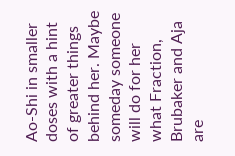Ao-Shi in smaller doses with a hint of greater things behind her. Maybe someday someone will do for her what Fraction, Brubaker and Aja are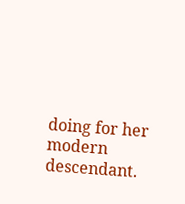doing for her modern descendant.